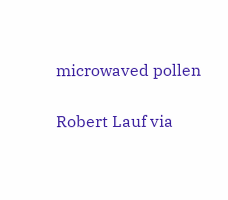microwaved pollen

Robert Lauf via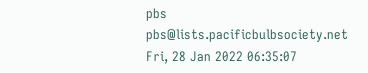pbs pbs@lists.pacificbulbsociety.net
Fri, 28 Jan 2022 06:35:07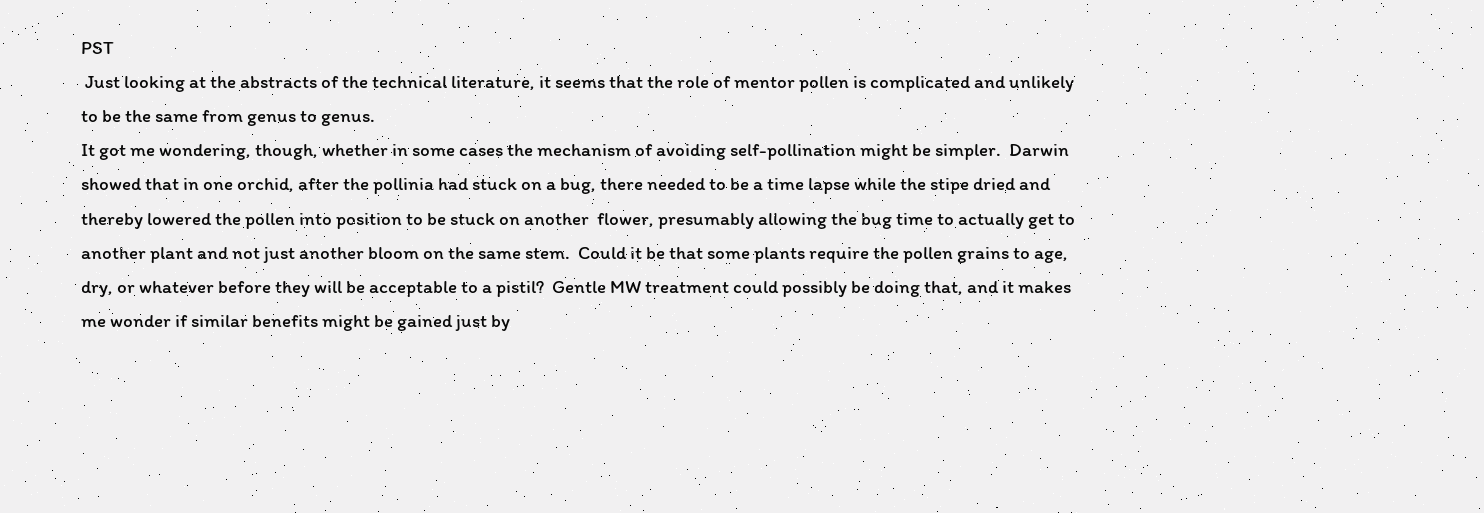PST
 Just looking at the abstracts of the technical literature, it seems that the role of mentor pollen is complicated and unlikely to be the same from genus to genus.
It got me wondering, though, whether in some cases the mechanism of avoiding self-pollination might be simpler.  Darwin showed that in one orchid, after the pollinia had stuck on a bug, there needed to be a time lapse while the stipe dried and thereby lowered the pollen into position to be stuck on another  flower, presumably allowing the bug time to actually get to another plant and not just another bloom on the same stem.  Could it be that some plants require the pollen grains to age, dry, or whatever before they will be acceptable to a pistil?  Gentle MW treatment could possibly be doing that, and it makes me wonder if similar benefits might be gained just by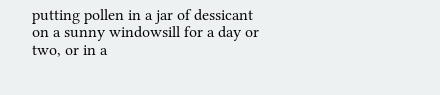putting pollen in a jar of dessicant on a sunny windowsill for a day or two, or in a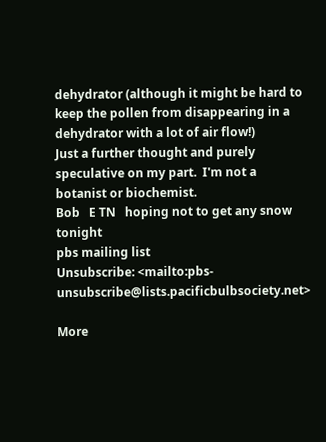dehydrator (although it might be hard to keep the pollen from disappearing in a dehydrator with a lot of air flow!)
Just a further thought and purely speculative on my part.  I'm not a botanist or biochemist.
Bob   E TN   hoping not to get any snow tonight
pbs mailing list
Unsubscribe: <mailto:pbs-unsubscribe@lists.pacificbulbsociety.net>

More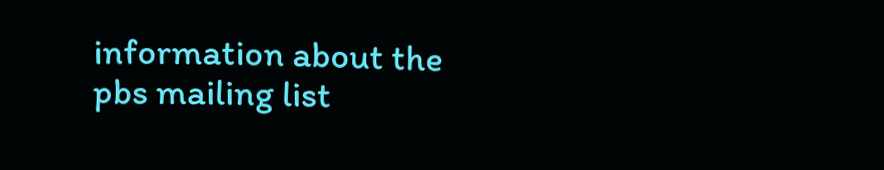information about the pbs mailing list